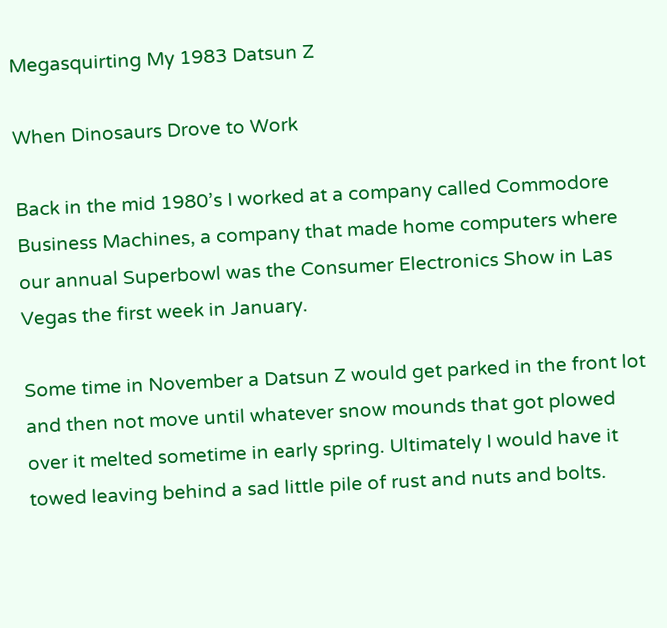Megasquirting My 1983 Datsun Z

When Dinosaurs Drove to Work

Back in the mid 1980’s I worked at a company called Commodore Business Machines, a company that made home computers where our annual Superbowl was the Consumer Electronics Show in Las Vegas the first week in January.

Some time in November a Datsun Z would get parked in the front lot and then not move until whatever snow mounds that got plowed over it melted sometime in early spring. Ultimately I would have it towed leaving behind a sad little pile of rust and nuts and bolts.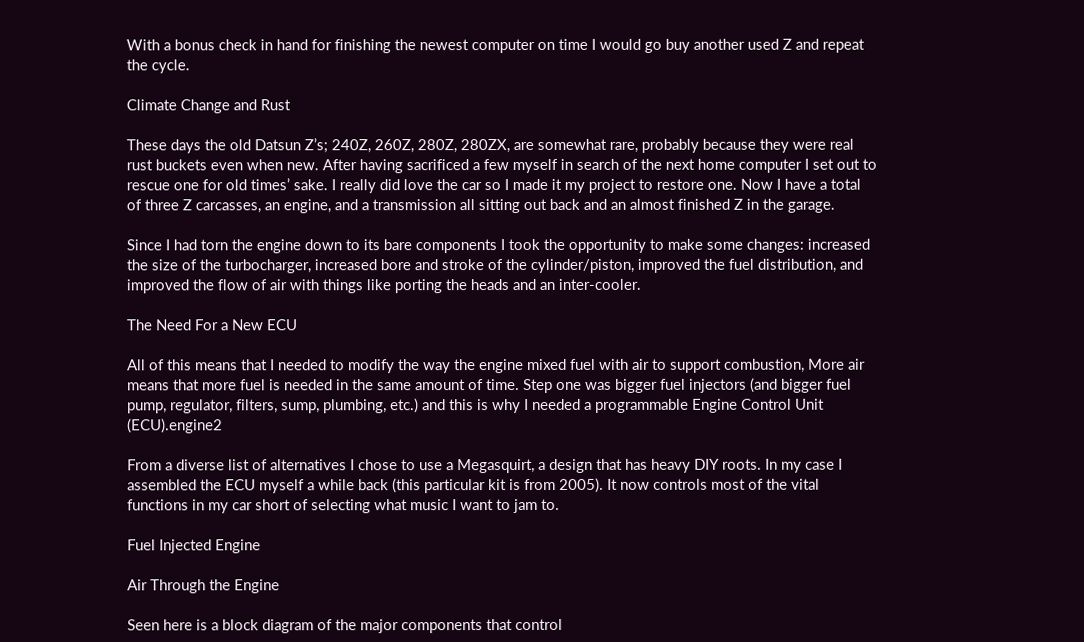With a bonus check in hand for finishing the newest computer on time I would go buy another used Z and repeat the cycle.

Climate Change and Rust

These days the old Datsun Z’s; 240Z, 260Z, 280Z, 280ZX, are somewhat rare, probably because they were real rust buckets even when new. After having sacrificed a few myself in search of the next home computer I set out to rescue one for old times’ sake. I really did love the car so I made it my project to restore one. Now I have a total of three Z carcasses, an engine, and a transmission all sitting out back and an almost finished Z in the garage.

Since I had torn the engine down to its bare components I took the opportunity to make some changes: increased the size of the turbocharger, increased bore and stroke of the cylinder/piston, improved the fuel distribution, and improved the flow of air with things like porting the heads and an inter-cooler.

The Need For a New ECU

All of this means that I needed to modify the way the engine mixed fuel with air to support combustion, More air means that more fuel is needed in the same amount of time. Step one was bigger fuel injectors (and bigger fuel pump, regulator, filters, sump, plumbing, etc.) and this is why I needed a programmable Engine Control Unit (ECU).engine2

From a diverse list of alternatives I chose to use a Megasquirt, a design that has heavy DIY roots. In my case I assembled the ECU myself a while back (this particular kit is from 2005). It now controls most of the vital functions in my car short of selecting what music I want to jam to.

Fuel Injected Engine

Air Through the Engine

Seen here is a block diagram of the major components that control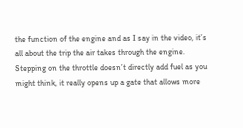the function of the engine and as I say in the video, it’s all about the trip the air takes through the engine. Stepping on the throttle doesn’t directly add fuel as you might think, it really opens up a gate that allows more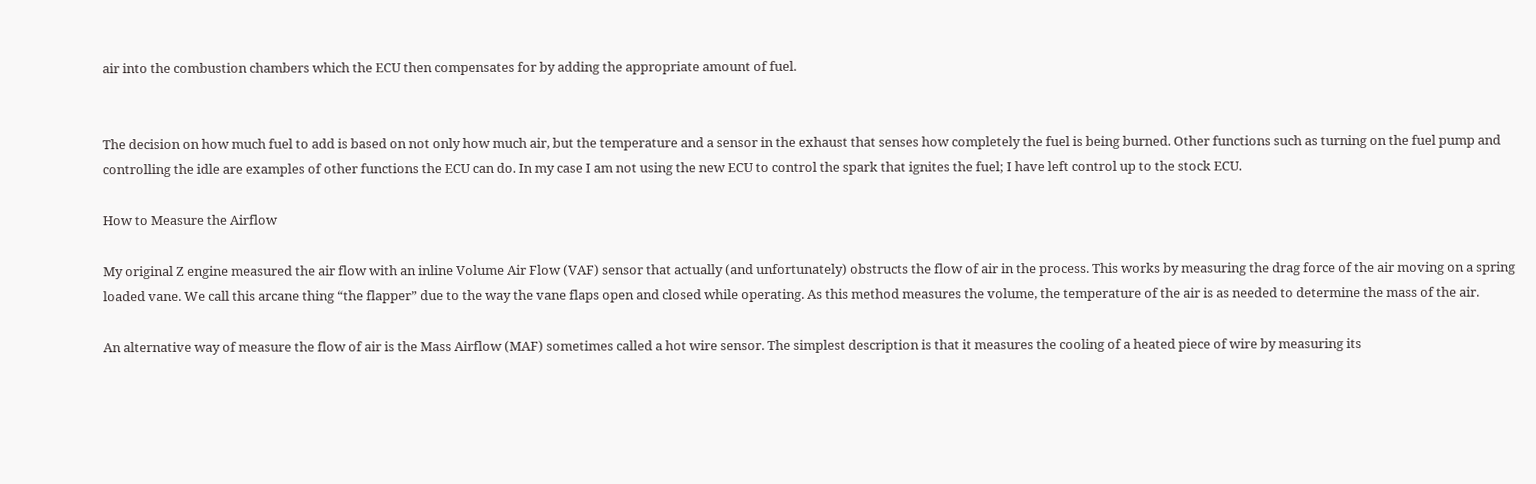air into the combustion chambers which the ECU then compensates for by adding the appropriate amount of fuel.


The decision on how much fuel to add is based on not only how much air, but the temperature and a sensor in the exhaust that senses how completely the fuel is being burned. Other functions such as turning on the fuel pump and controlling the idle are examples of other functions the ECU can do. In my case I am not using the new ECU to control the spark that ignites the fuel; I have left control up to the stock ECU.

How to Measure the Airflow

My original Z engine measured the air flow with an inline Volume Air Flow (VAF) sensor that actually (and unfortunately) obstructs the flow of air in the process. This works by measuring the drag force of the air moving on a spring loaded vane. We call this arcane thing “the flapper” due to the way the vane flaps open and closed while operating. As this method measures the volume, the temperature of the air is as needed to determine the mass of the air.

An alternative way of measure the flow of air is the Mass Airflow (MAF) sometimes called a hot wire sensor. The simplest description is that it measures the cooling of a heated piece of wire by measuring its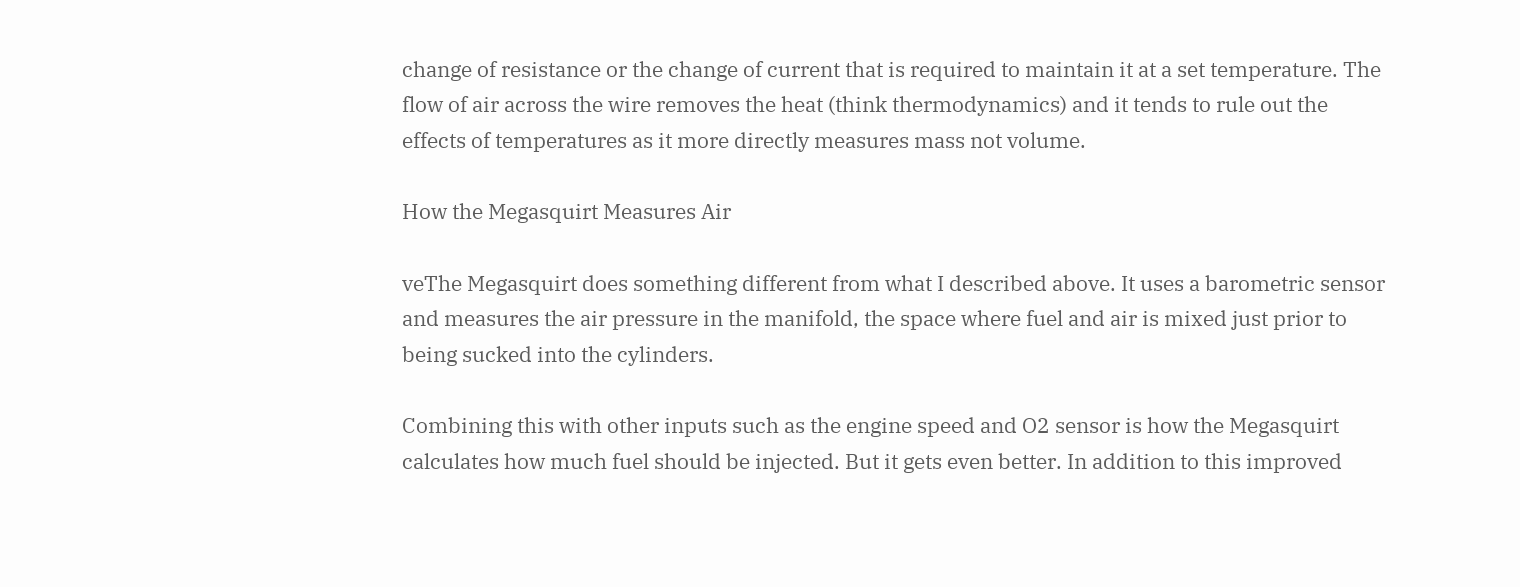change of resistance or the change of current that is required to maintain it at a set temperature. The flow of air across the wire removes the heat (think thermodynamics) and it tends to rule out the effects of temperatures as it more directly measures mass not volume.

How the Megasquirt Measures Air

veThe Megasquirt does something different from what I described above. It uses a barometric sensor and measures the air pressure in the manifold, the space where fuel and air is mixed just prior to being sucked into the cylinders.

Combining this with other inputs such as the engine speed and O2 sensor is how the Megasquirt calculates how much fuel should be injected. But it gets even better. In addition to this improved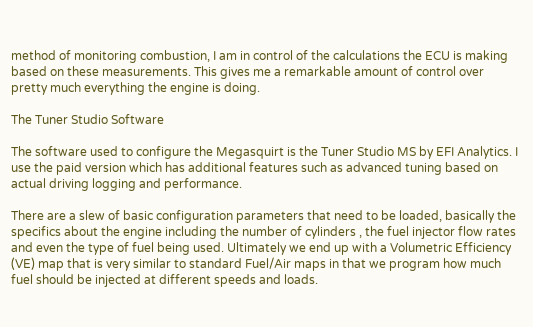method of monitoring combustion, I am in control of the calculations the ECU is making based on these measurements. This gives me a remarkable amount of control over pretty much everything the engine is doing.

The Tuner Studio Software

The software used to configure the Megasquirt is the Tuner Studio MS by EFI Analytics. I use the paid version which has additional features such as advanced tuning based on actual driving logging and performance.

There are a slew of basic configuration parameters that need to be loaded, basically the specifics about the engine including the number of cylinders , the fuel injector flow rates and even the type of fuel being used. Ultimately we end up with a Volumetric Efficiency (VE) map that is very similar to standard Fuel/Air maps in that we program how much fuel should be injected at different speeds and loads.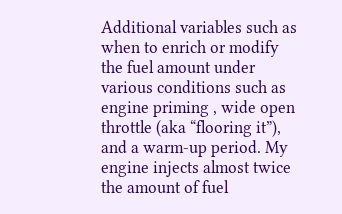Additional variables such as when to enrich or modify the fuel amount under various conditions such as engine priming , wide open throttle (aka “flooring it”), and a warm-up period. My engine injects almost twice the amount of fuel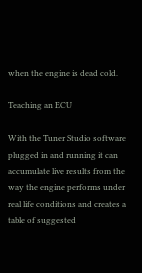when the engine is dead cold.

Teaching an ECU

With the Tuner Studio software plugged in and running it can accumulate live results from the way the engine performs under real life conditions and creates a table of suggested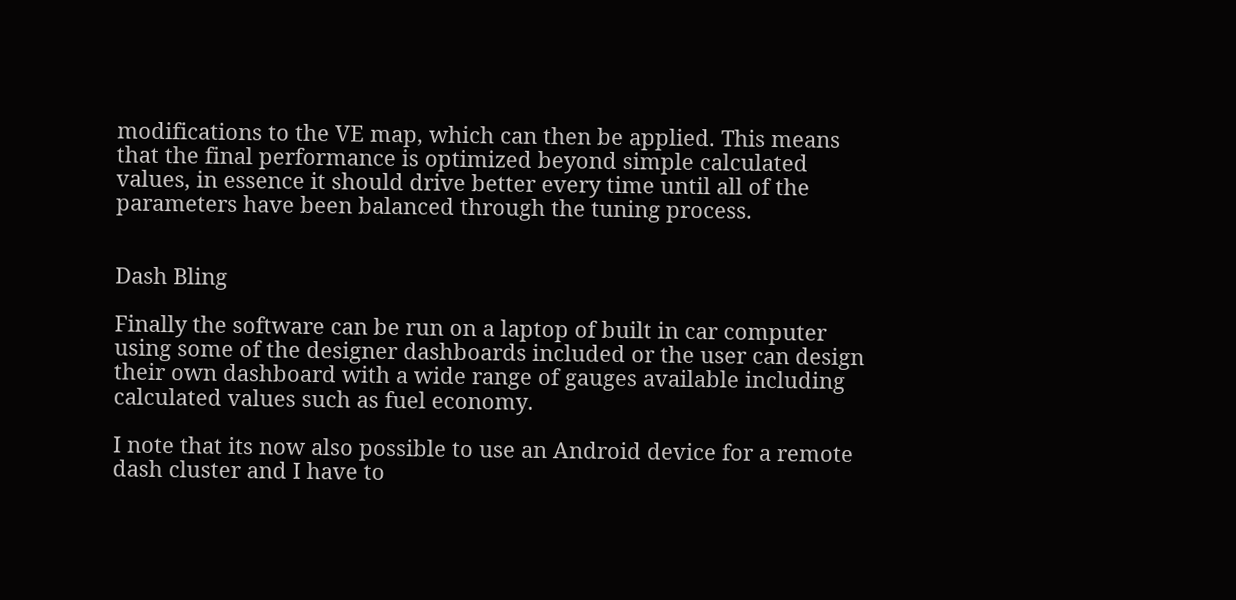modifications to the VE map, which can then be applied. This means that the final performance is optimized beyond simple calculated values, in essence it should drive better every time until all of the parameters have been balanced through the tuning process.


Dash Bling

Finally the software can be run on a laptop of built in car computer using some of the designer dashboards included or the user can design their own dashboard with a wide range of gauges available including calculated values such as fuel economy.

I note that its now also possible to use an Android device for a remote dash cluster and I have to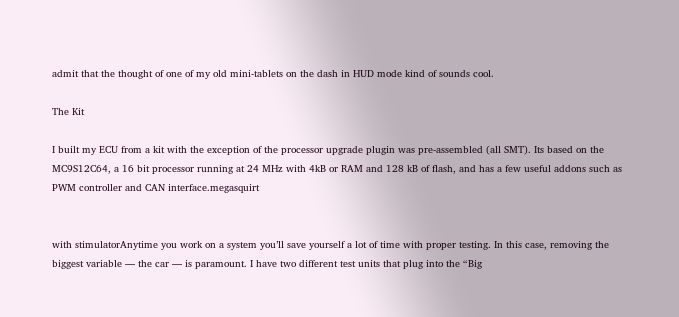admit that the thought of one of my old mini-tablets on the dash in HUD mode kind of sounds cool.

The Kit

I built my ECU from a kit with the exception of the processor upgrade plugin was pre-assembled (all SMT). Its based on the MC9S12C64, a 16 bit processor running at 24 MHz with 4kB or RAM and 128 kB of flash, and has a few useful addons such as PWM controller and CAN interface.megasquirt


with stimulatorAnytime you work on a system you’ll save yourself a lot of time with proper testing. In this case, removing the biggest variable — the car — is paramount. I have two different test units that plug into the “Big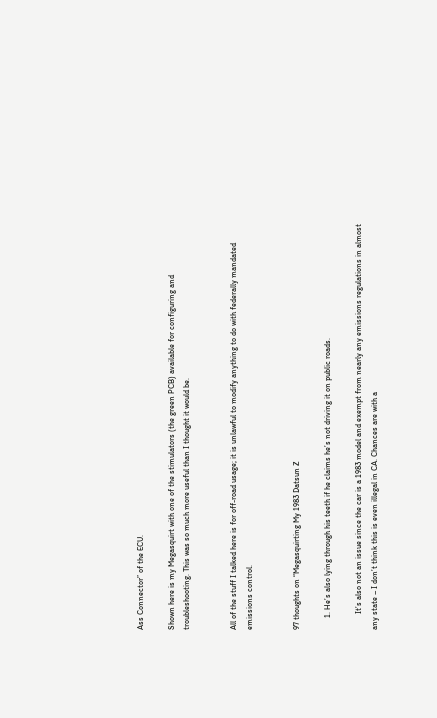Ass Connector” of the ECU.

Shown here is my Megasquirt with one of the stimulators (the green PCB) available for configuring and troubleshooting. This was so much more useful than I thought it would be.


All of the stuff I talked here is for off-road usage; it is unlawful to modify anything to do with federally mandated emissions control.


97 thoughts on “Megasquirting My 1983 Datsun Z

      1. He’s also lying through his teeth if he claims he’s not driving it on public roads.

        It’s also not an issue since the car is a 1983 model and exempt from nearly any emissions regulations in almost any state – I don’t think this is even illegal in CA. Chances are with a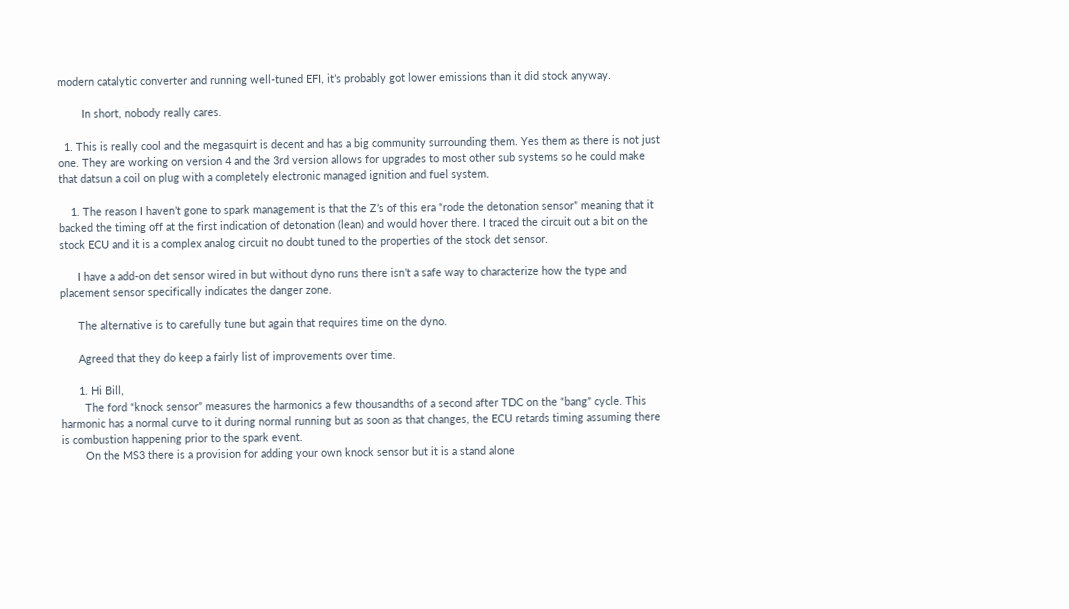modern catalytic converter and running well-tuned EFI, it’s probably got lower emissions than it did stock anyway.

        In short, nobody really cares.

  1. This is really cool and the megasquirt is decent and has a big community surrounding them. Yes them as there is not just one. They are working on version 4 and the 3rd version allows for upgrades to most other sub systems so he could make that datsun a coil on plug with a completely electronic managed ignition and fuel system.

    1. The reason I haven’t gone to spark management is that the Z’s of this era “rode the detonation sensor” meaning that it backed the timing off at the first indication of detonation (lean) and would hover there. I traced the circuit out a bit on the stock ECU and it is a complex analog circuit no doubt tuned to the properties of the stock det sensor.

      I have a add-on det sensor wired in but without dyno runs there isn’t a safe way to characterize how the type and placement sensor specifically indicates the danger zone.

      The alternative is to carefully tune but again that requires time on the dyno.

      Agreed that they do keep a fairly list of improvements over time.

      1. Hi Bill,
        The ford “knock sensor” measures the harmonics a few thousandths of a second after TDC on the “bang” cycle. This harmonic has a normal curve to it during normal running but as soon as that changes, the ECU retards timing assuming there is combustion happening prior to the spark event.
        On the MS3 there is a provision for adding your own knock sensor but it is a stand alone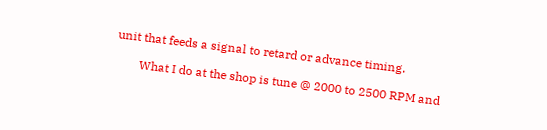unit that feeds a signal to retard or advance timing.

        What I do at the shop is tune @ 2000 to 2500 RPM and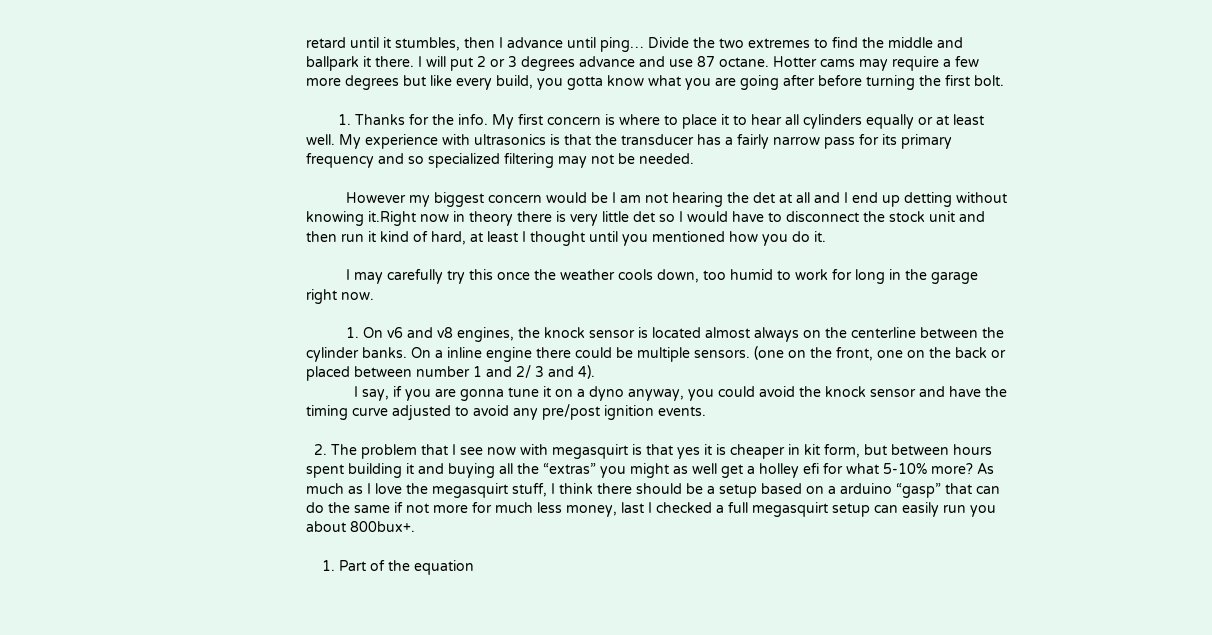retard until it stumbles, then I advance until ping… Divide the two extremes to find the middle and ballpark it there. I will put 2 or 3 degrees advance and use 87 octane. Hotter cams may require a few more degrees but like every build, you gotta know what you are going after before turning the first bolt.

        1. Thanks for the info. My first concern is where to place it to hear all cylinders equally or at least well. My experience with ultrasonics is that the transducer has a fairly narrow pass for its primary frequency and so specialized filtering may not be needed.

          However my biggest concern would be I am not hearing the det at all and I end up detting without knowing it.Right now in theory there is very little det so I would have to disconnect the stock unit and then run it kind of hard, at least I thought until you mentioned how you do it.

          I may carefully try this once the weather cools down, too humid to work for long in the garage right now.

          1. On v6 and v8 engines, the knock sensor is located almost always on the centerline between the cylinder banks. On a inline engine there could be multiple sensors. (one on the front, one on the back or placed between number 1 and 2/ 3 and 4).
            I say, if you are gonna tune it on a dyno anyway, you could avoid the knock sensor and have the timing curve adjusted to avoid any pre/post ignition events.

  2. The problem that I see now with megasquirt is that yes it is cheaper in kit form, but between hours spent building it and buying all the “extras” you might as well get a holley efi for what 5-10% more? As much as I love the megasquirt stuff, I think there should be a setup based on a arduino “gasp” that can do the same if not more for much less money, last I checked a full megasquirt setup can easily run you about 800bux+.

    1. Part of the equation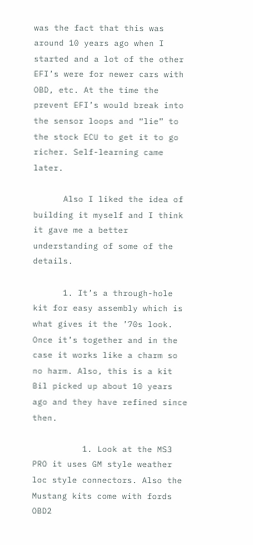was the fact that this was around 10 years ago when I started and a lot of the other EFI’s were for newer cars with OBD, etc. At the time the prevent EFI’s would break into the sensor loops and “lie” to the stock ECU to get it to go richer. Self-learning came later.

      Also I liked the idea of building it myself and I think it gave me a better understanding of some of the details.

      1. It’s a through-hole kit for easy assembly which is what gives it the ’70s look. Once it’s together and in the case it works like a charm so no harm. Also, this is a kit Bil picked up about 10 years ago and they have refined since then.

          1. Look at the MS3 PRO it uses GM style weather loc style connectors. Also the Mustang kits come with fords OBD2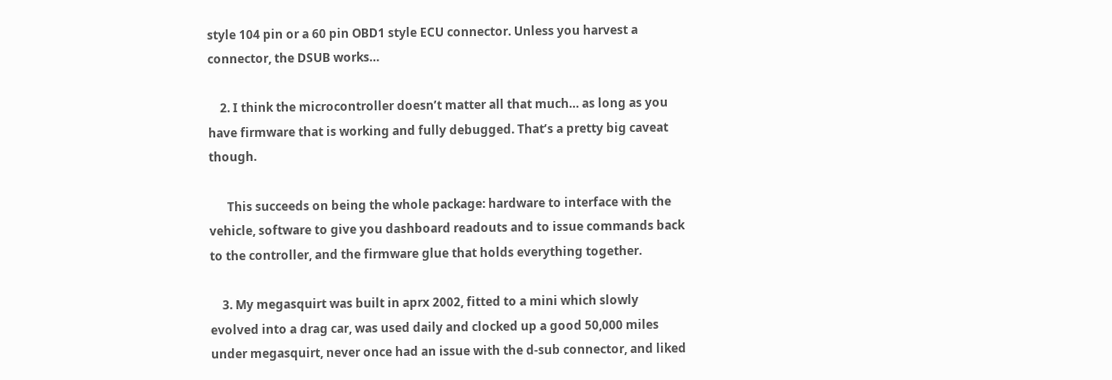style 104 pin or a 60 pin OBD1 style ECU connector. Unless you harvest a connector, the DSUB works…

    2. I think the microcontroller doesn’t matter all that much… as long as you have firmware that is working and fully debugged. That’s a pretty big caveat though.

      This succeeds on being the whole package: hardware to interface with the vehicle, software to give you dashboard readouts and to issue commands back to the controller, and the firmware glue that holds everything together.

    3. My megasquirt was built in aprx 2002, fitted to a mini which slowly evolved into a drag car, was used daily and clocked up a good 50,000 miles under megasquirt, never once had an issue with the d-sub connector, and liked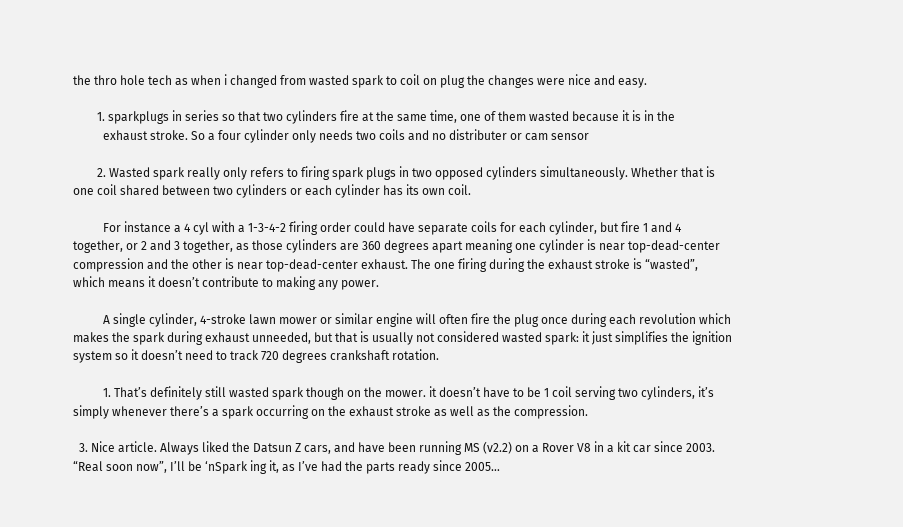the thro hole tech as when i changed from wasted spark to coil on plug the changes were nice and easy.

        1. sparkplugs in series so that two cylinders fire at the same time, one of them wasted because it is in the
          exhaust stroke. So a four cylinder only needs two coils and no distributer or cam sensor

        2. Wasted spark really only refers to firing spark plugs in two opposed cylinders simultaneously. Whether that is one coil shared between two cylinders or each cylinder has its own coil.

          For instance a 4 cyl with a 1-3-4-2 firing order could have separate coils for each cylinder, but fire 1 and 4 together, or 2 and 3 together, as those cylinders are 360 degrees apart meaning one cylinder is near top-dead-center compression and the other is near top-dead-center exhaust. The one firing during the exhaust stroke is “wasted”, which means it doesn’t contribute to making any power.

          A single cylinder, 4-stroke lawn mower or similar engine will often fire the plug once during each revolution which makes the spark during exhaust unneeded, but that is usually not considered wasted spark: it just simplifies the ignition system so it doesn’t need to track 720 degrees crankshaft rotation.

          1. That’s definitely still wasted spark though on the mower. it doesn’t have to be 1 coil serving two cylinders, it’s simply whenever there’s a spark occurring on the exhaust stroke as well as the compression.

  3. Nice article. Always liked the Datsun Z cars, and have been running MS (v2.2) on a Rover V8 in a kit car since 2003. “Real soon now”, I’ll be ‘nSpark ing it, as I’ve had the parts ready since 2005…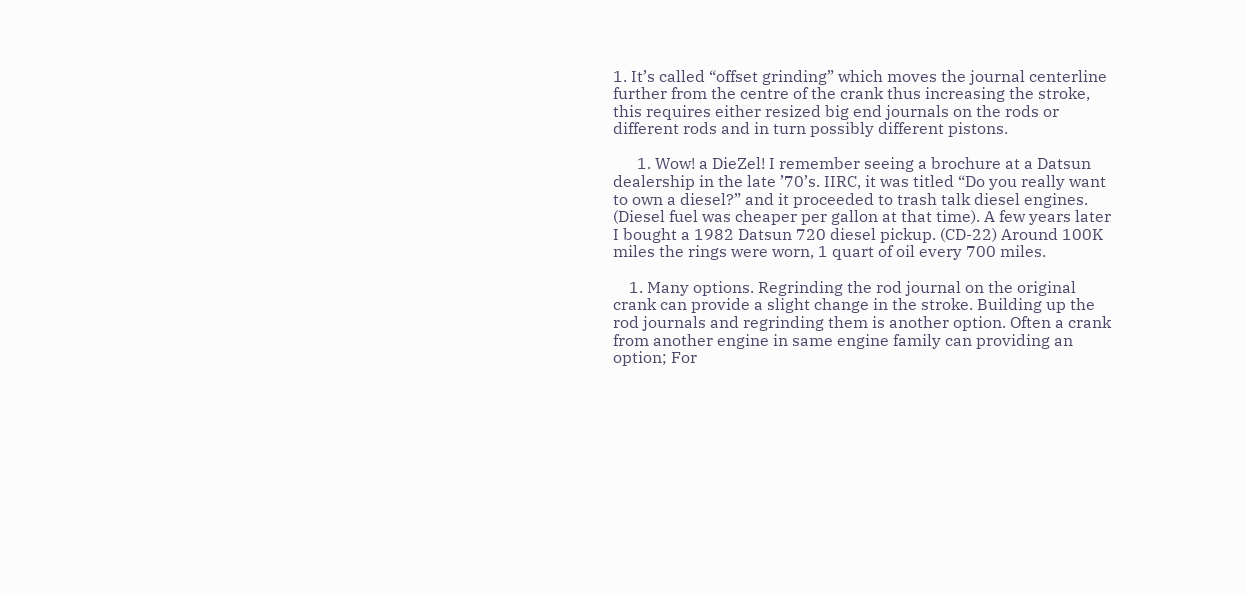1. It’s called “offset grinding” which moves the journal centerline further from the centre of the crank thus increasing the stroke, this requires either resized big end journals on the rods or different rods and in turn possibly different pistons.

      1. Wow! a DieZel! I remember seeing a brochure at a Datsun dealership in the late ’70’s. IIRC, it was titled “Do you really want to own a diesel?” and it proceeded to trash talk diesel engines. (Diesel fuel was cheaper per gallon at that time). A few years later I bought a 1982 Datsun 720 diesel pickup. (CD-22) Around 100K miles the rings were worn, 1 quart of oil every 700 miles.

    1. Many options. Regrinding the rod journal on the original crank can provide a slight change in the stroke. Building up the rod journals and regrinding them is another option. Often a crank from another engine in same engine family can providing an option; For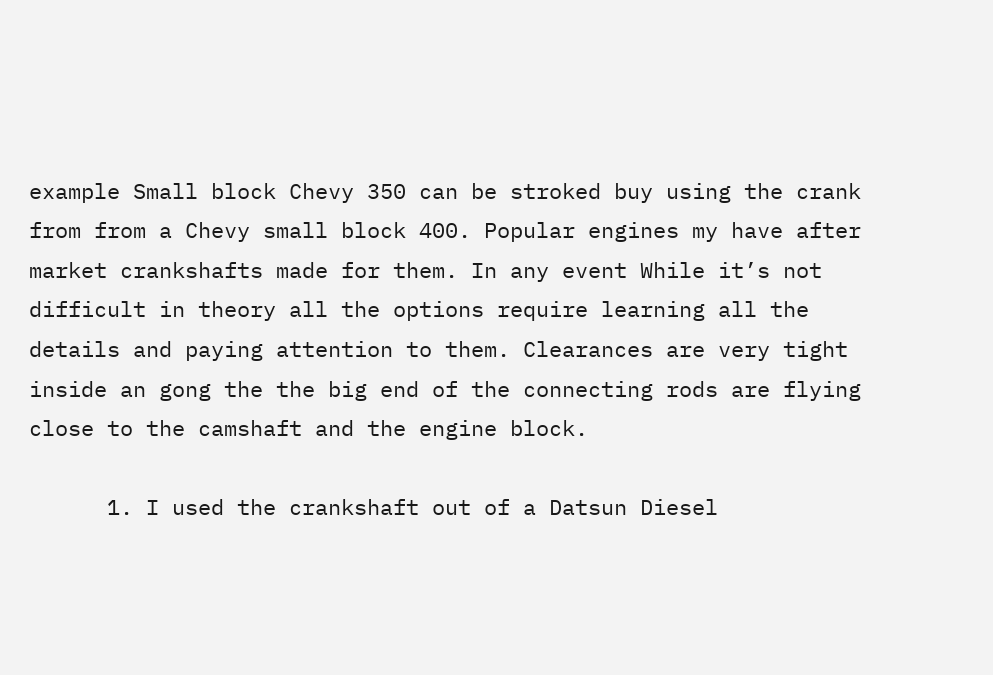example Small block Chevy 350 can be stroked buy using the crank from from a Chevy small block 400. Popular engines my have after market crankshafts made for them. In any event While it’s not difficult in theory all the options require learning all the details and paying attention to them. Clearances are very tight inside an gong the the big end of the connecting rods are flying close to the camshaft and the engine block.

      1. I used the crankshaft out of a Datsun Diesel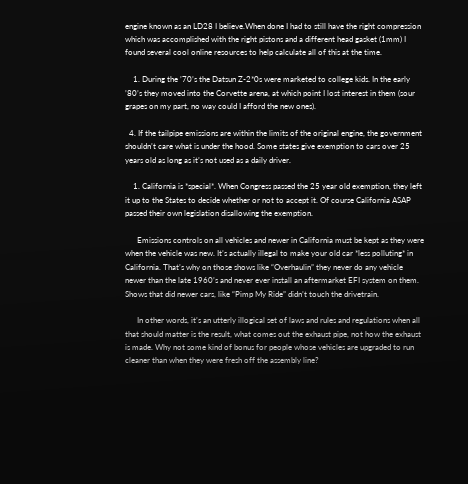engine known as an LD28 I believe.When done I had to still have the right compression which was accomplished with the right pistons and a different head gasket (1mm) I found several cool online resources to help calculate all of this at the time.

    1. During the ’70’s the Datsun Z-2*0s were marketed to college kids. In the early ’80’s they moved into the Corvette arena, at which point I lost interest in them (sour grapes on my part, no way could I afford the new ones).

  4. If the tailpipe emissions are within the limits of the original engine, the government shouldn’t care what is under the hood. Some states give exemption to cars over 25 years old as long as it’s not used as a daily driver.

    1. California is *special*. When Congress passed the 25 year old exemption, they left it up to the States to decide whether or not to accept it. Of course California ASAP passed their own legislation disallowing the exemption.

      Emissions controls on all vehicles and newer in California must be kept as they were when the vehicle was new. It’s actually illegal to make your old car *less polluting* in California. That’s why on those shows like “Overhaulin” they never do any vehicle newer than the late 1960’s and never ever install an aftermarket EFI system on them. Shows that did newer cars, like “Pimp My Ride” didn’t touch the drivetrain.

      In other words, it’s an utterly illogical set of laws and rules and regulations when all that should matter is the result, what comes out the exhaust pipe, not how the exhaust is made. Why not some kind of bonus for people whose vehicles are upgraded to run cleaner than when they were fresh off the assembly line?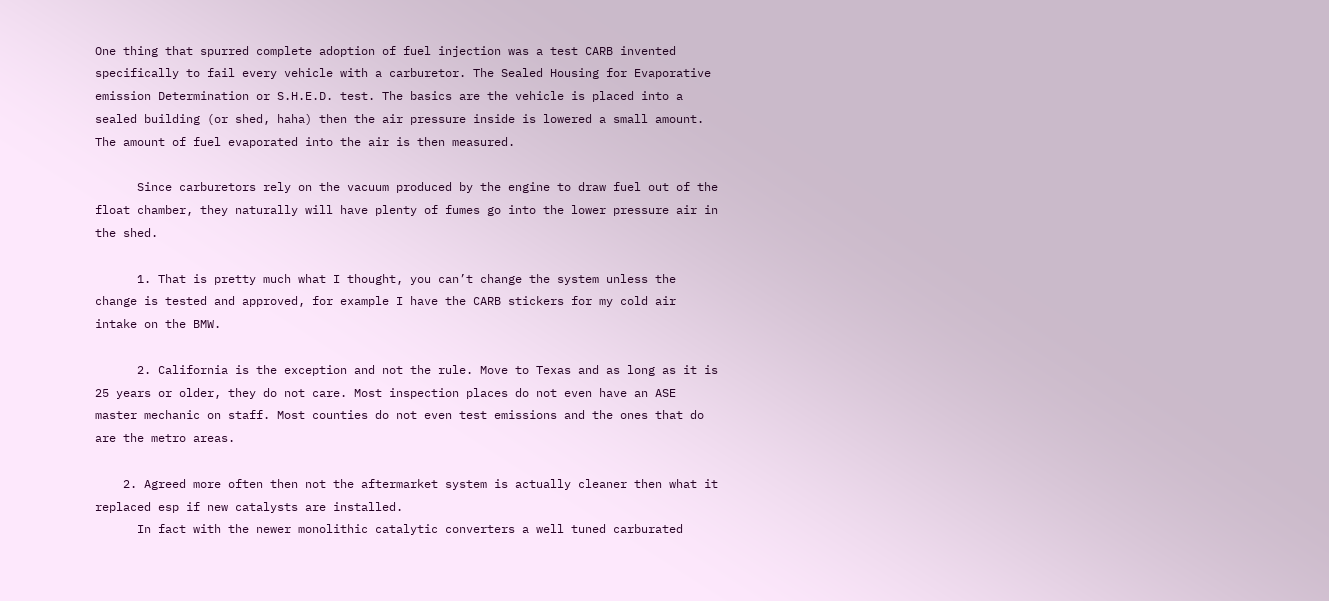One thing that spurred complete adoption of fuel injection was a test CARB invented specifically to fail every vehicle with a carburetor. The Sealed Housing for Evaporative emission Determination or S.H.E.D. test. The basics are the vehicle is placed into a sealed building (or shed, haha) then the air pressure inside is lowered a small amount. The amount of fuel evaporated into the air is then measured.

      Since carburetors rely on the vacuum produced by the engine to draw fuel out of the float chamber, they naturally will have plenty of fumes go into the lower pressure air in the shed.

      1. That is pretty much what I thought, you can’t change the system unless the change is tested and approved, for example I have the CARB stickers for my cold air intake on the BMW.

      2. California is the exception and not the rule. Move to Texas and as long as it is 25 years or older, they do not care. Most inspection places do not even have an ASE master mechanic on staff. Most counties do not even test emissions and the ones that do are the metro areas.

    2. Agreed more often then not the aftermarket system is actually cleaner then what it replaced esp if new catalysts are installed.
      In fact with the newer monolithic catalytic converters a well tuned carburated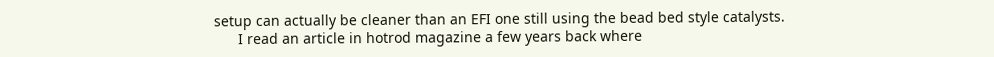setup can actually be cleaner than an EFI one still using the bead bed style catalysts.
      I read an article in hotrod magazine a few years back where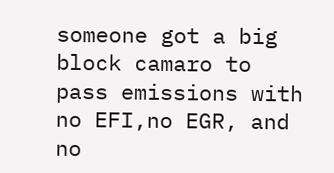someone got a big block camaro to pass emissions with no EFI,no EGR, and no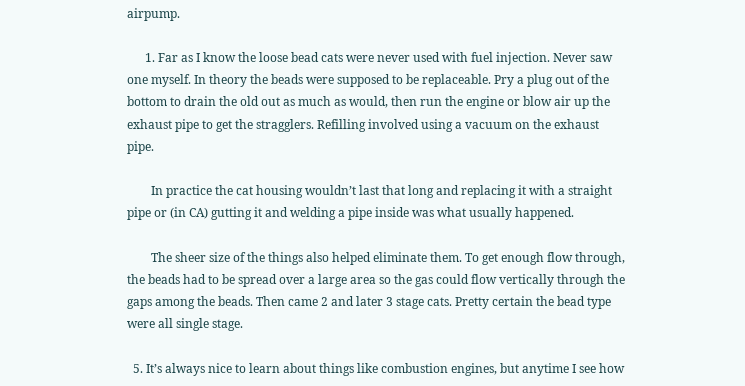airpump.

      1. Far as I know the loose bead cats were never used with fuel injection. Never saw one myself. In theory the beads were supposed to be replaceable. Pry a plug out of the bottom to drain the old out as much as would, then run the engine or blow air up the exhaust pipe to get the stragglers. Refilling involved using a vacuum on the exhaust pipe.

        In practice the cat housing wouldn’t last that long and replacing it with a straight pipe or (in CA) gutting it and welding a pipe inside was what usually happened.

        The sheer size of the things also helped eliminate them. To get enough flow through, the beads had to be spread over a large area so the gas could flow vertically through the gaps among the beads. Then came 2 and later 3 stage cats. Pretty certain the bead type were all single stage.

  5. It’s always nice to learn about things like combustion engines, but anytime I see how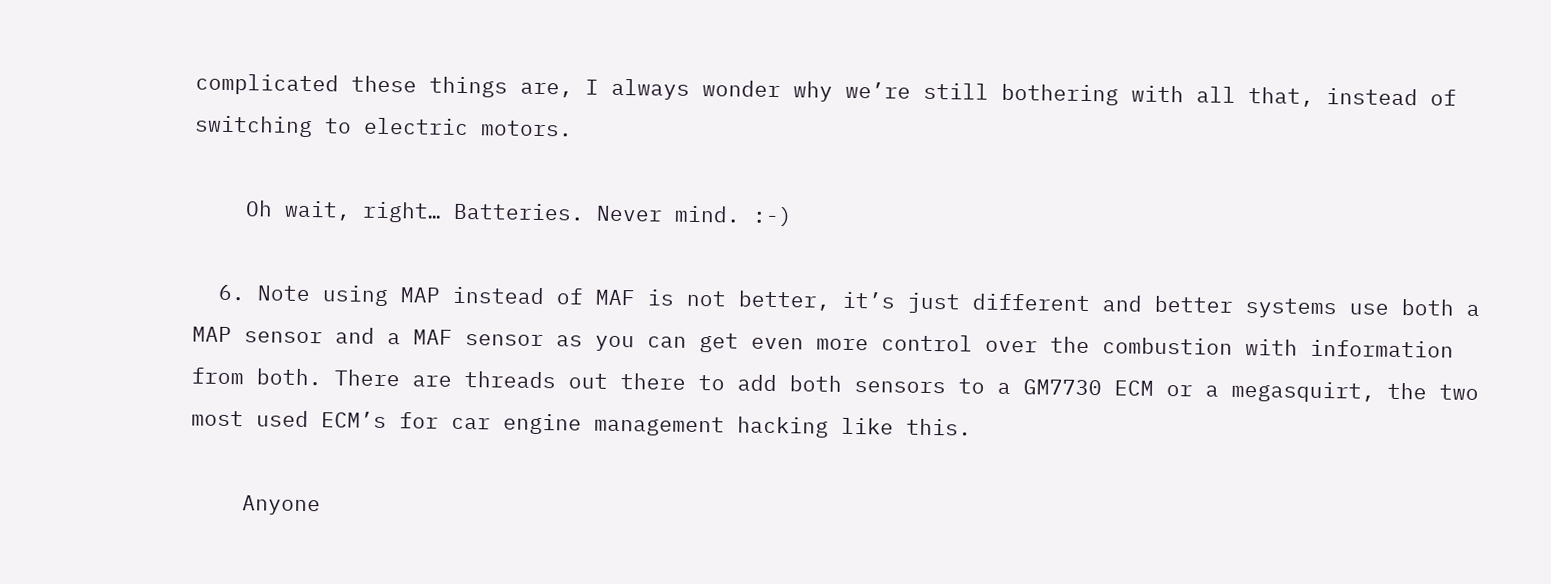complicated these things are, I always wonder why we’re still bothering with all that, instead of switching to electric motors.

    Oh wait, right… Batteries. Never mind. :-)

  6. Note using MAP instead of MAF is not better, it’s just different and better systems use both a MAP sensor and a MAF sensor as you can get even more control over the combustion with information from both. There are threads out there to add both sensors to a GM7730 ECM or a megasquirt, the two most used ECM’s for car engine management hacking like this.

    Anyone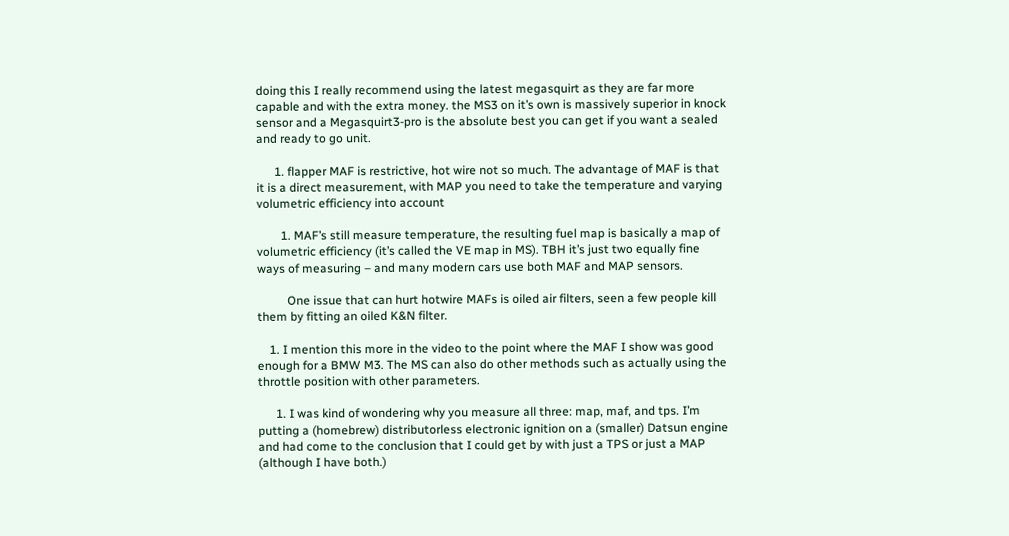doing this I really recommend using the latest megasquirt as they are far more capable and with the extra money. the MS3 on it’s own is massively superior in knock sensor and a Megasquirt3-pro is the absolute best you can get if you want a sealed and ready to go unit.

      1. flapper MAF is restrictive, hot wire not so much. The advantage of MAF is that it is a direct measurement, with MAP you need to take the temperature and varying volumetric efficiency into account

        1. MAF’s still measure temperature, the resulting fuel map is basically a map of volumetric efficiency (it’s called the VE map in MS). TBH it’s just two equally fine ways of measuring – and many modern cars use both MAF and MAP sensors.

          One issue that can hurt hotwire MAFs is oiled air filters, seen a few people kill them by fitting an oiled K&N filter.

    1. I mention this more in the video to the point where the MAF I show was good enough for a BMW M3. The MS can also do other methods such as actually using the throttle position with other parameters.

      1. I was kind of wondering why you measure all three: map, maf, and tps. I’m putting a (homebrew) distributorless electronic ignition on a (smaller) Datsun engine and had come to the conclusion that I could get by with just a TPS or just a MAP (although I have both.)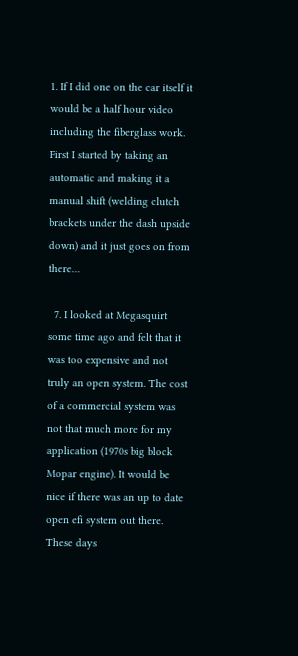1. If I did one on the car itself it would be a half hour video including the fiberglass work. First I started by taking an automatic and making it a manual shift (welding clutch brackets under the dash upside down) and it just goes on from there…

  7. I looked at Megasquirt some time ago and felt that it was too expensive and not truly an open system. The cost of a commercial system was not that much more for my application (1970s big block Mopar engine). It would be nice if there was an up to date open efi system out there. These days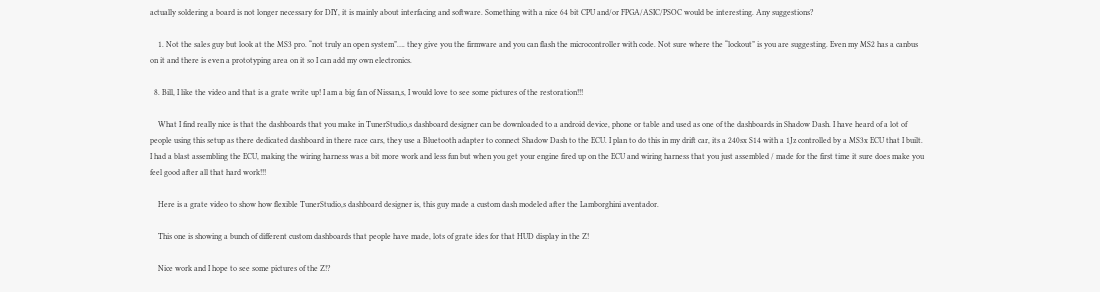actually soldering a board is not longer necessary for DIY, it is mainly about interfacing and software. Something with a nice 64 bit CPU and/or FPGA/ASIC/PSOC would be interesting. Any suggestions?

    1. Not the sales guy but look at the MS3 pro. “not truly an open system”…. they give you the firmware and you can flash the microcontroller with code. Not sure where the “lockout” is you are suggesting. Even my MS2 has a canbus on it and there is even a prototyping area on it so I can add my own electronics.

  8. Bill, I like the video and that is a grate write up! I am a big fan of Nissan,s, I would love to see some pictures of the restoration!!!

    What I find really nice is that the dashboards that you make in TunerStudio,s dashboard designer can be downloaded to a android device, phone or table and used as one of the dashboards in Shadow Dash. I have heard of a lot of people using this setup as there dedicated dashboard in there race cars, they use a Bluetooth adapter to connect Shadow Dash to the ECU. I plan to do this in my drift car, its a 240sx S14 with a 1Jz controlled by a MS3x ECU that I built. I had a blast assembling the ECU, making the wiring harness was a bit more work and less fun but when you get your engine fired up on the ECU and wiring harness that you just assembled / made for the first time it sure does make you feel good after all that hard work!!!

    Here is a grate video to show how flexible TunerStudio,s dashboard designer is, this guy made a custom dash modeled after the Lamborghini aventador.

    This one is showing a bunch of different custom dashboards that people have made, lots of grate ides for that HUD display in the Z!

    Nice work and I hope to see some pictures of the Z!?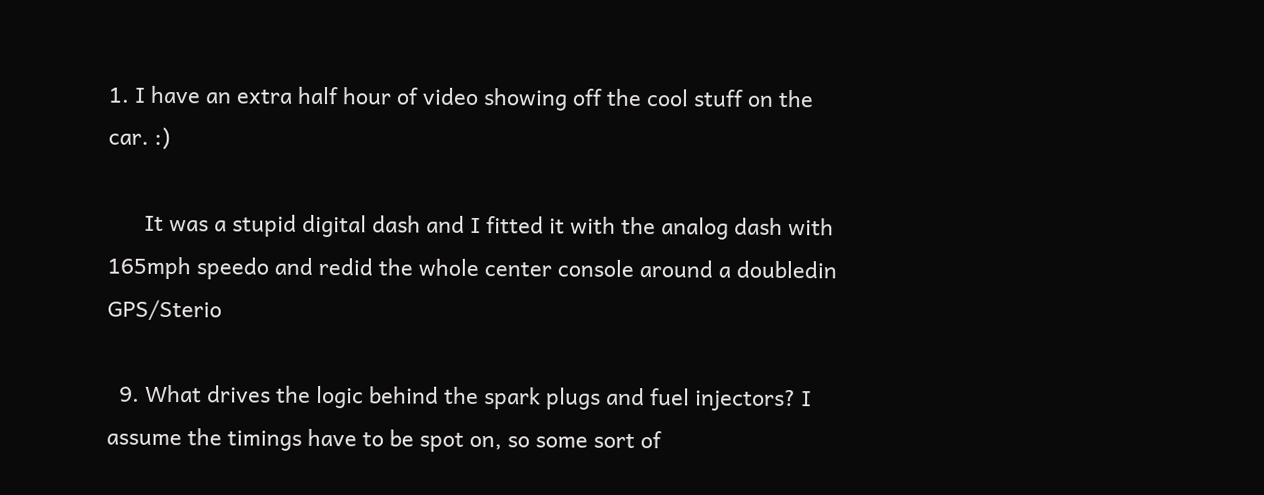1. I have an extra half hour of video showing off the cool stuff on the car. :)

      It was a stupid digital dash and I fitted it with the analog dash with 165mph speedo and redid the whole center console around a doubledin GPS/Sterio

  9. What drives the logic behind the spark plugs and fuel injectors? I assume the timings have to be spot on, so some sort of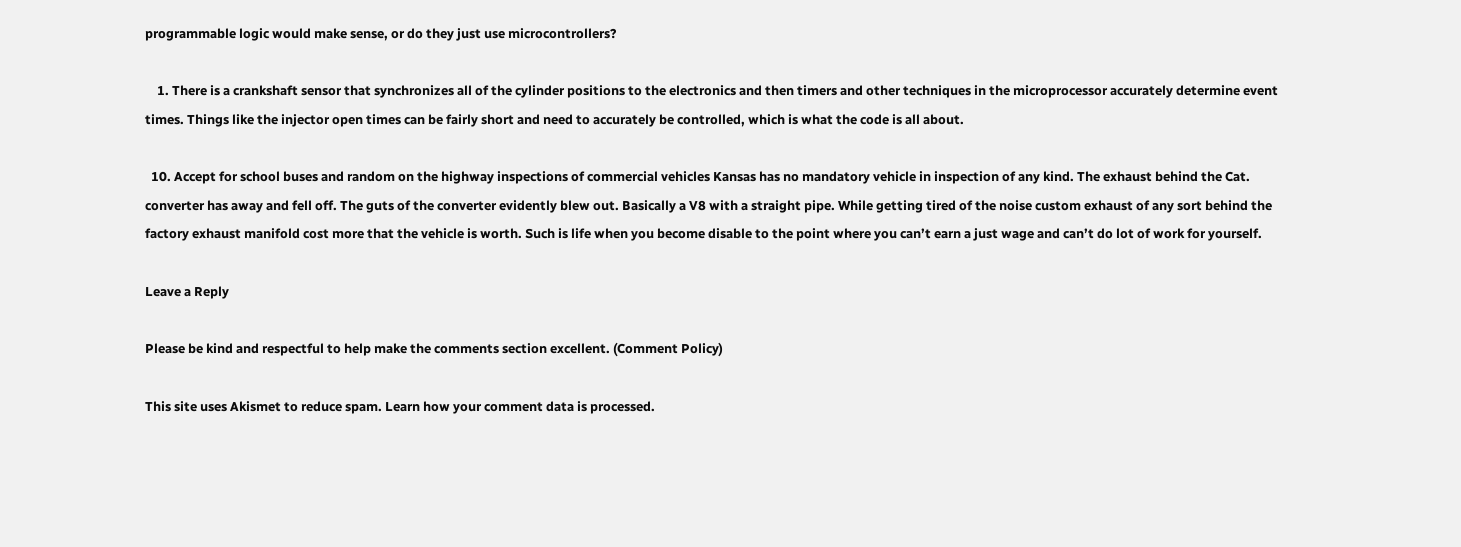programmable logic would make sense, or do they just use microcontrollers?

    1. There is a crankshaft sensor that synchronizes all of the cylinder positions to the electronics and then timers and other techniques in the microprocessor accurately determine event times. Things like the injector open times can be fairly short and need to accurately be controlled, which is what the code is all about.

  10. Accept for school buses and random on the highway inspections of commercial vehicles Kansas has no mandatory vehicle in inspection of any kind. The exhaust behind the Cat. converter has away and fell off. The guts of the converter evidently blew out. Basically a V8 with a straight pipe. While getting tired of the noise custom exhaust of any sort behind the factory exhaust manifold cost more that the vehicle is worth. Such is life when you become disable to the point where you can’t earn a just wage and can’t do lot of work for yourself.

Leave a Reply

Please be kind and respectful to help make the comments section excellent. (Comment Policy)

This site uses Akismet to reduce spam. Learn how your comment data is processed.